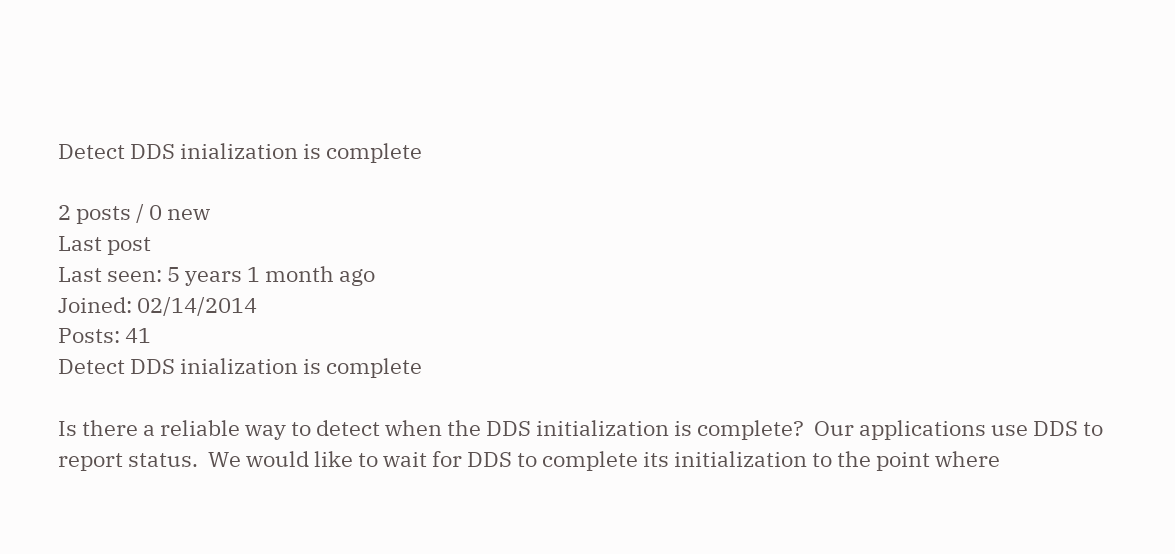Detect DDS inialization is complete

2 posts / 0 new
Last post
Last seen: 5 years 1 month ago
Joined: 02/14/2014
Posts: 41
Detect DDS inialization is complete

Is there a reliable way to detect when the DDS initialization is complete?  Our applications use DDS to report status.  We would like to wait for DDS to complete its initialization to the point where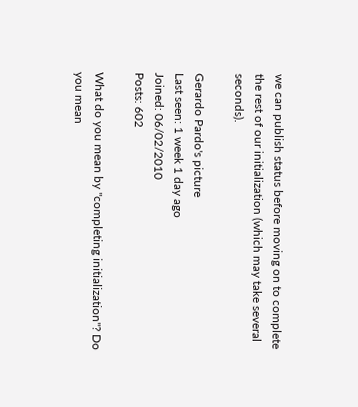we can publish status before moving on to complete the rest of our initialization (which may take several seconds).

Gerardo Pardo's picture
Last seen: 1 week 1 day ago
Joined: 06/02/2010
Posts: 602

What do you mean by "completing initialization"? Do you mean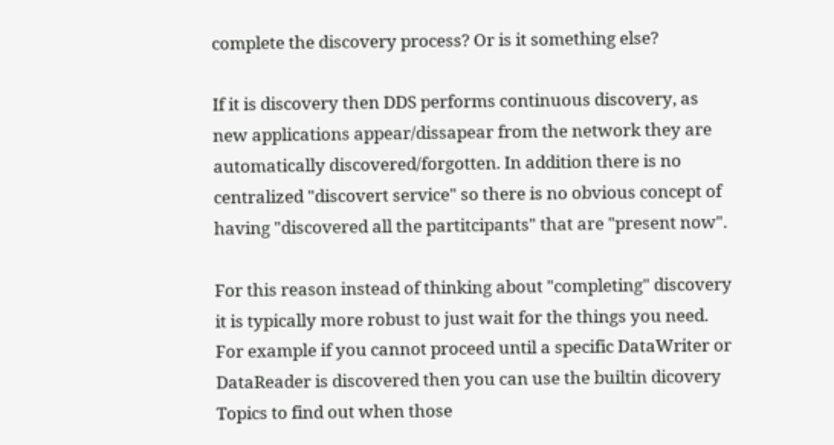complete the discovery process? Or is it something else?

If it is discovery then DDS performs continuous discovery, as new applications appear/dissapear from the network they are automatically discovered/forgotten. In addition there is no centralized "discovert service" so there is no obvious concept of having "discovered all the partitcipants" that are "present now".

For this reason instead of thinking about "completing" discovery it is typically more robust to just wait for the things you need. For example if you cannot proceed until a specific DataWriter or DataReader is discovered then you can use the builtin dicovery Topics to find out when those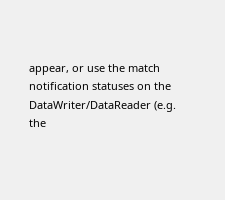appear, or use the match notification statuses on the DataWriter/DataReader (e.g. the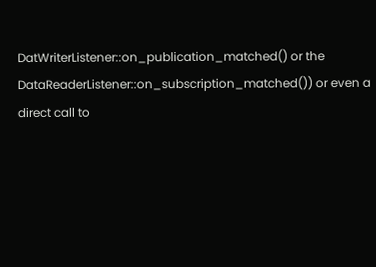DatWriterListener::on_publication_matched() or the DataReaderListener::on_subscription_matched()) or even a direct call to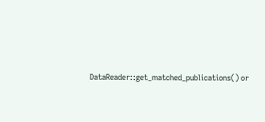DataReader::get_matched_publications() or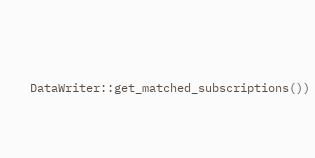DataWriter::get_matched_subscriptions())